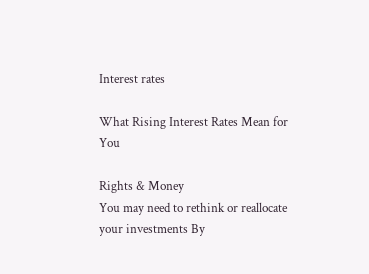Interest rates

What Rising Interest Rates Mean for You

Rights & Money
You may need to rethink or reallocate your investments By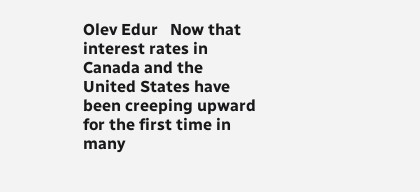Olev Edur   Now that interest rates in Canada and the United States have been creeping upward for the first time in many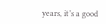years, it’s a good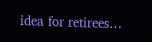idea for retirees…